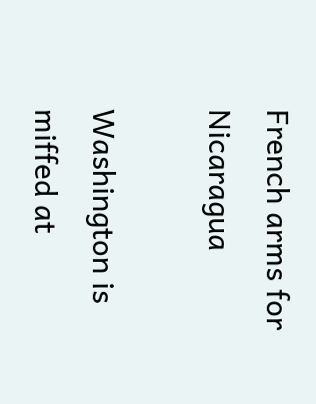French arms for Nicaragua

Washington is miffed at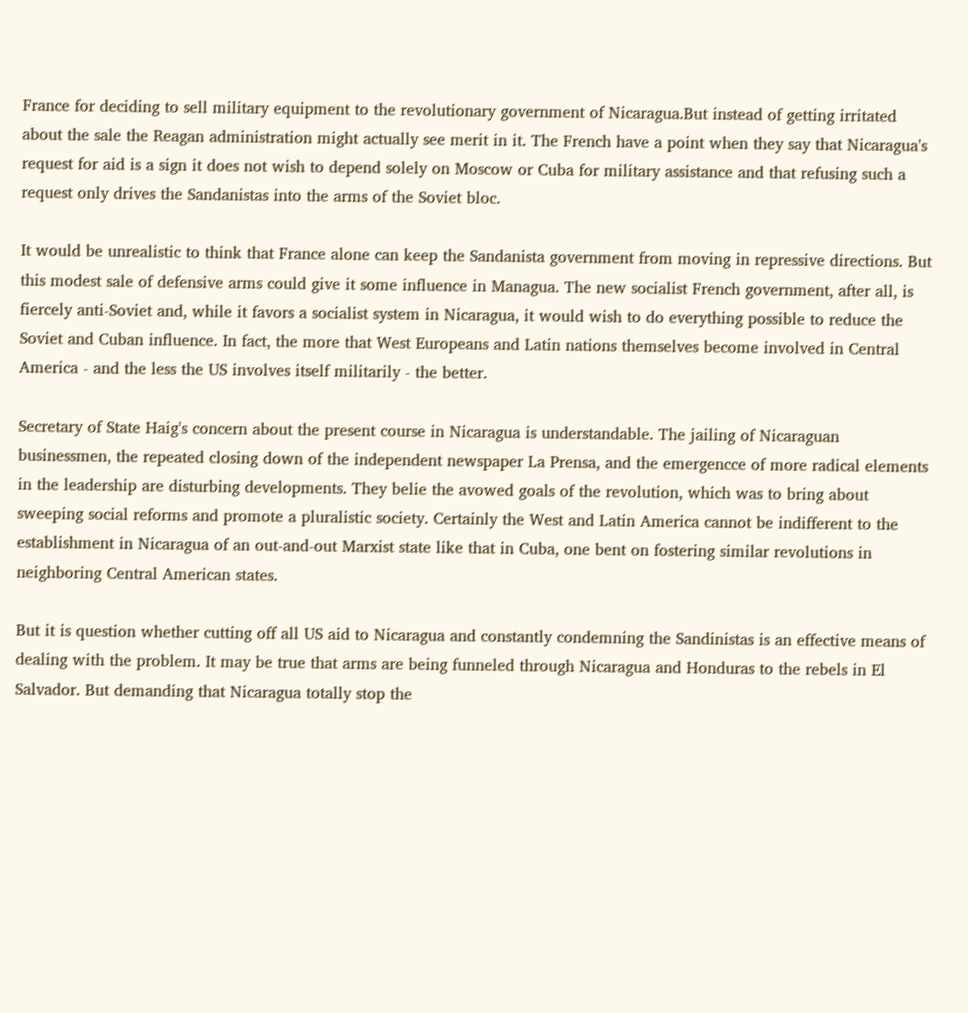France for deciding to sell military equipment to the revolutionary government of Nicaragua.But instead of getting irritated about the sale the Reagan administration might actually see merit in it. The French have a point when they say that Nicaragua's request for aid is a sign it does not wish to depend solely on Moscow or Cuba for military assistance and that refusing such a request only drives the Sandanistas into the arms of the Soviet bloc.

It would be unrealistic to think that France alone can keep the Sandanista government from moving in repressive directions. But this modest sale of defensive arms could give it some influence in Managua. The new socialist French government, after all, is fiercely anti-Soviet and, while it favors a socialist system in Nicaragua, it would wish to do everything possible to reduce the Soviet and Cuban influence. In fact, the more that West Europeans and Latin nations themselves become involved in Central America - and the less the US involves itself militarily - the better.

Secretary of State Haig's concern about the present course in Nicaragua is understandable. The jailing of Nicaraguan businessmen, the repeated closing down of the independent newspaper La Prensa, and the emergencce of more radical elements in the leadership are disturbing developments. They belie the avowed goals of the revolution, which was to bring about sweeping social reforms and promote a pluralistic society. Certainly the West and Latin America cannot be indifferent to the establishment in Nicaragua of an out-and-out Marxist state like that in Cuba, one bent on fostering similar revolutions in neighboring Central American states.

But it is question whether cutting off all US aid to Nicaragua and constantly condemning the Sandinistas is an effective means of dealing with the problem. It may be true that arms are being funneled through Nicaragua and Honduras to the rebels in El Salvador. But demanding that Nicaragua totally stop the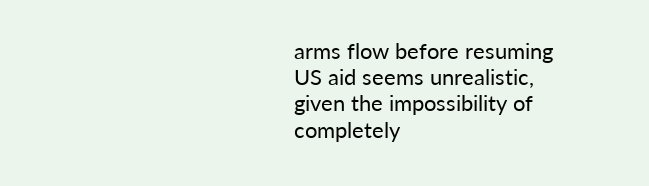arms flow before resuming US aid seems unrealistic, given the impossibility of completely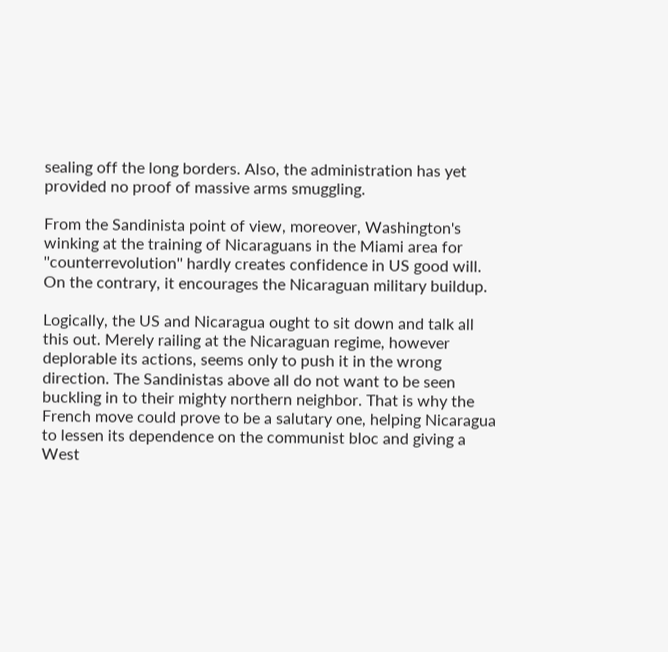sealing off the long borders. Also, the administration has yet provided no proof of massive arms smuggling.

From the Sandinista point of view, moreover, Washington's winking at the training of Nicaraguans in the Miami area for ''counterrevolution'' hardly creates confidence in US good will. On the contrary, it encourages the Nicaraguan military buildup.

Logically, the US and Nicaragua ought to sit down and talk all this out. Merely railing at the Nicaraguan regime, however deplorable its actions, seems only to push it in the wrong direction. The Sandinistas above all do not want to be seen buckling in to their mighty northern neighbor. That is why the French move could prove to be a salutary one, helping Nicaragua to lessen its dependence on the communist bloc and giving a West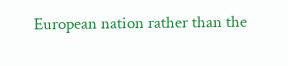European nation rather than the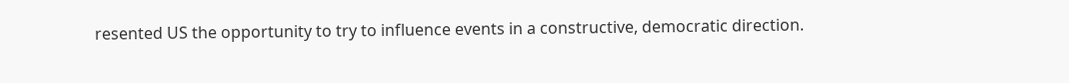resented US the opportunity to try to influence events in a constructive, democratic direction.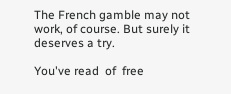The French gamble may not work, of course. But surely it deserves a try.

You've read  of  free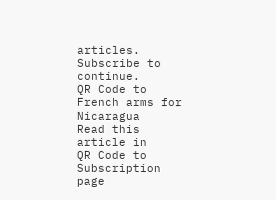articles. Subscribe to continue.
QR Code to French arms for Nicaragua
Read this article in
QR Code to Subscription page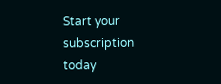Start your subscription today